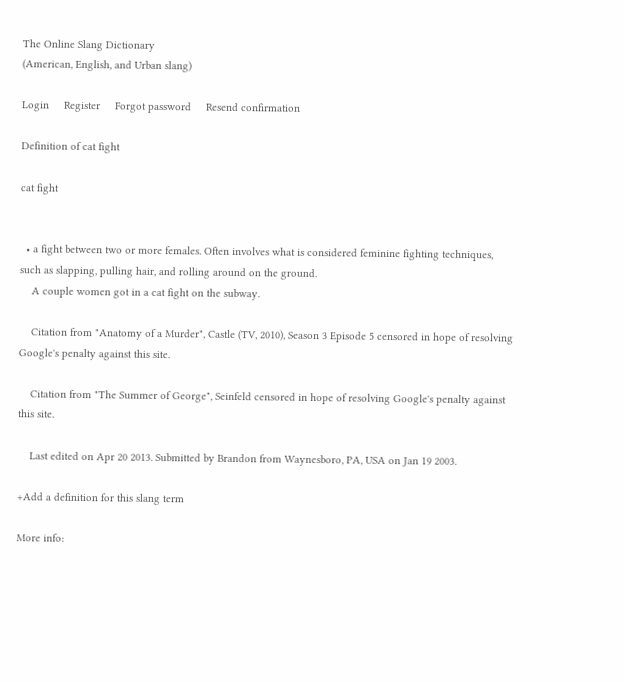The Online Slang Dictionary
(American, English, and Urban slang)

Login     Register     Forgot password     Resend confirmation

Definition of cat fight

cat fight


  • a fight between two or more females. Often involves what is considered feminine fighting techniques, such as slapping, pulling hair, and rolling around on the ground.
    A couple women got in a cat fight on the subway.

    Citation from "Anatomy of a Murder", Castle (TV, 2010), Season 3 Episode 5 censored in hope of resolving Google's penalty against this site.

    Citation from "The Summer of George", Seinfeld censored in hope of resolving Google's penalty against this site.

    Last edited on Apr 20 2013. Submitted by Brandon from Waynesboro, PA, USA on Jan 19 2003.

+Add a definition for this slang term

More info: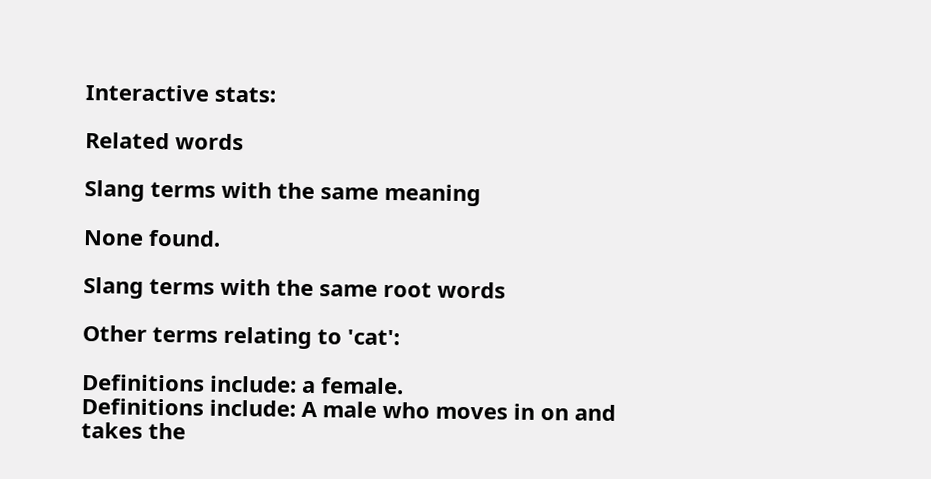Interactive stats:

Related words

Slang terms with the same meaning

None found.

Slang terms with the same root words

Other terms relating to 'cat':

Definitions include: a female.
Definitions include: A male who moves in on and takes the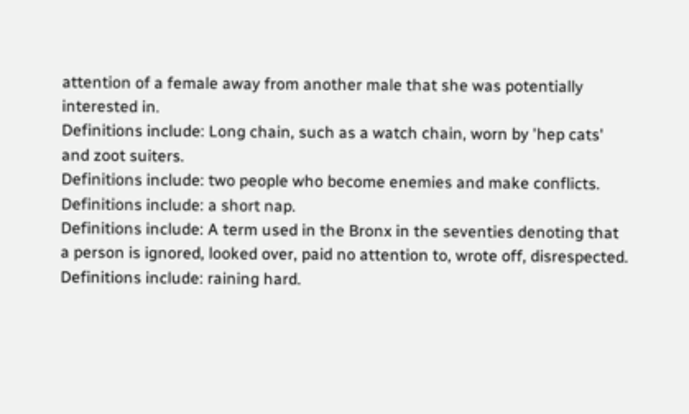attention of a female away from another male that she was potentially interested in.
Definitions include: Long chain, such as a watch chain, worn by 'hep cats' and zoot suiters.
Definitions include: two people who become enemies and make conflicts.
Definitions include: a short nap.
Definitions include: A term used in the Bronx in the seventies denoting that a person is ignored, looked over, paid no attention to, wrote off, disrespected.
Definitions include: raining hard.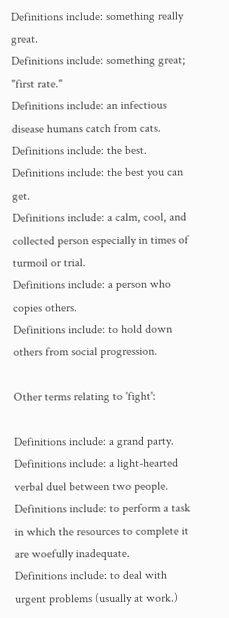Definitions include: something really great.
Definitions include: something great; "first rate."
Definitions include: an infectious disease humans catch from cats.
Definitions include: the best.
Definitions include: the best you can get.
Definitions include: a calm, cool, and collected person especially in times of turmoil or trial.
Definitions include: a person who copies others.
Definitions include: to hold down others from social progression.

Other terms relating to 'fight':

Definitions include: a grand party.
Definitions include: a light-hearted verbal duel between two people.
Definitions include: to perform a task in which the resources to complete it are woefully inadequate.
Definitions include: to deal with urgent problems (usually at work.)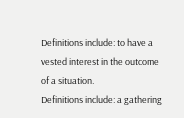Definitions include: to have a vested interest in the outcome of a situation.
Definitions include: a gathering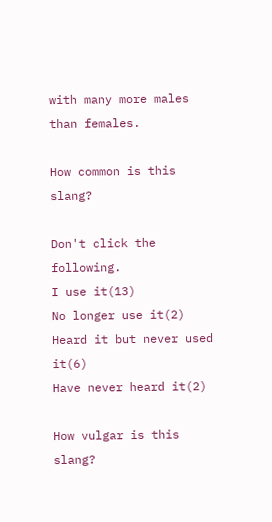with many more males than females.

How common is this slang?

Don't click the following.
I use it(13)
No longer use it(2)
Heard it but never used it(6)
Have never heard it(2)

How vulgar is this slang?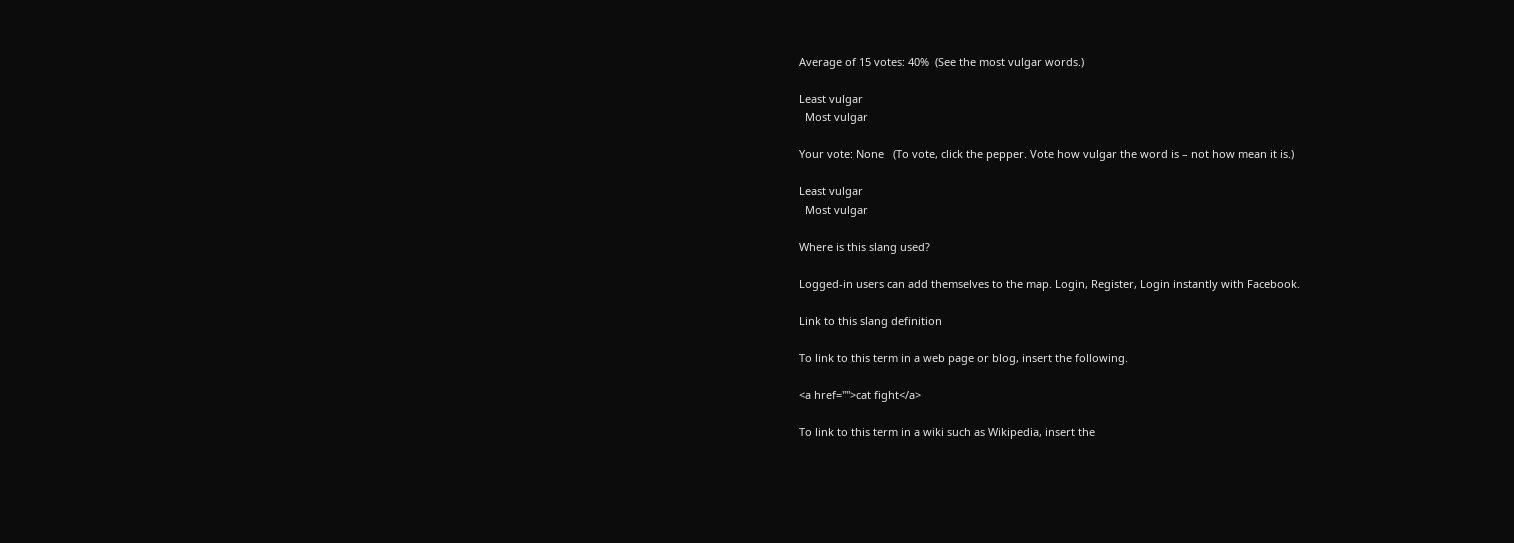Average of 15 votes: 40%  (See the most vulgar words.)

Least vulgar
  Most vulgar

Your vote: None   (To vote, click the pepper. Vote how vulgar the word is – not how mean it is.)

Least vulgar
  Most vulgar

Where is this slang used?

Logged-in users can add themselves to the map. Login, Register, Login instantly with Facebook.

Link to this slang definition

To link to this term in a web page or blog, insert the following.

<a href="">cat fight</a>

To link to this term in a wiki such as Wikipedia, insert the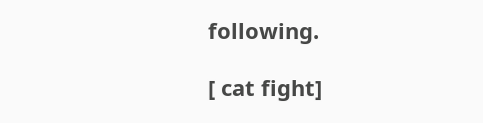following.

[ cat fight]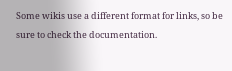Some wikis use a different format for links, so be sure to check the documentation.